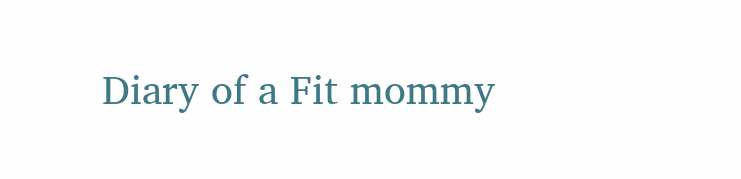Diary of a Fit mommy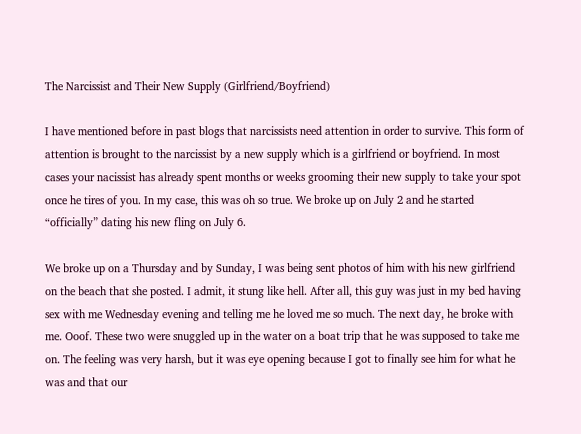The Narcissist and Their New Supply (Girlfriend/Boyfriend)

I have mentioned before in past blogs that narcissists need attention in order to survive. This form of attention is brought to the narcissist by a new supply which is a girlfriend or boyfriend. In most cases your nacissist has already spent months or weeks grooming their new supply to take your spot once he tires of you. In my case, this was oh so true. We broke up on July 2 and he started “officially” dating his new fling on July 6.

We broke up on a Thursday and by Sunday, I was being sent photos of him with his new girlfriend on the beach that she posted. I admit, it stung like hell. After all, this guy was just in my bed having sex with me Wednesday evening and telling me he loved me so much. The next day, he broke with me. Ooof. These two were snuggled up in the water on a boat trip that he was supposed to take me on. The feeling was very harsh, but it was eye opening because I got to finally see him for what he was and that our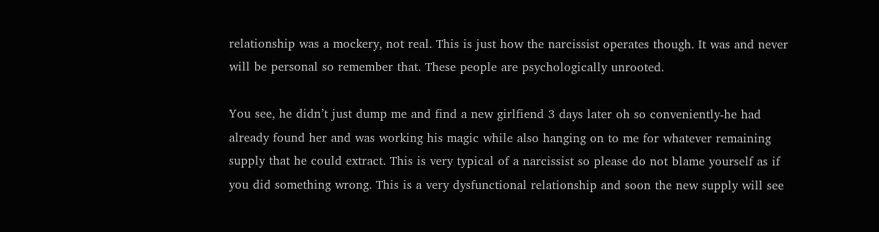relationship was a mockery, not real. This is just how the narcissist operates though. It was and never will be personal so remember that. These people are psychologically unrooted.

You see, he didn’t just dump me and find a new girlfiend 3 days later oh so conveniently-he had already found her and was working his magic while also hanging on to me for whatever remaining supply that he could extract. This is very typical of a narcissist so please do not blame yourself as if you did something wrong. This is a very dysfunctional relationship and soon the new supply will see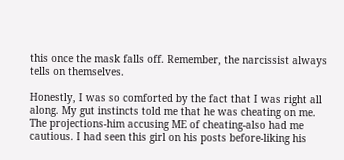this once the mask falls off. Remember, the narcissist always tells on themselves.

Honestly, I was so comforted by the fact that I was right all along. My gut instincts told me that he was cheating on me. The projections-him accusing ME of cheating-also had me cautious. I had seen this girl on his posts before-liking his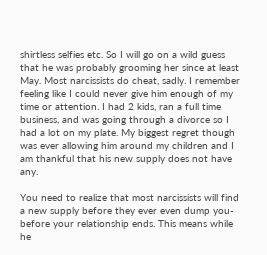shirtless selfies etc. So I will go on a wild guess that he was probably grooming her since at least May. Most narcissists do cheat, sadly. I remember feeling like I could never give him enough of my time or attention. I had 2 kids, ran a full time business, and was going through a divorce so I had a lot on my plate. My biggest regret though was ever allowing him around my children and I am thankful that his new supply does not have any.

You need to realize that most narcissists will find a new supply before they ever even dump you-before your relationship ends. This means while he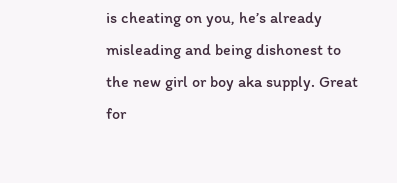is cheating on you, he’s already misleading and being dishonest to the new girl or boy aka supply. Great for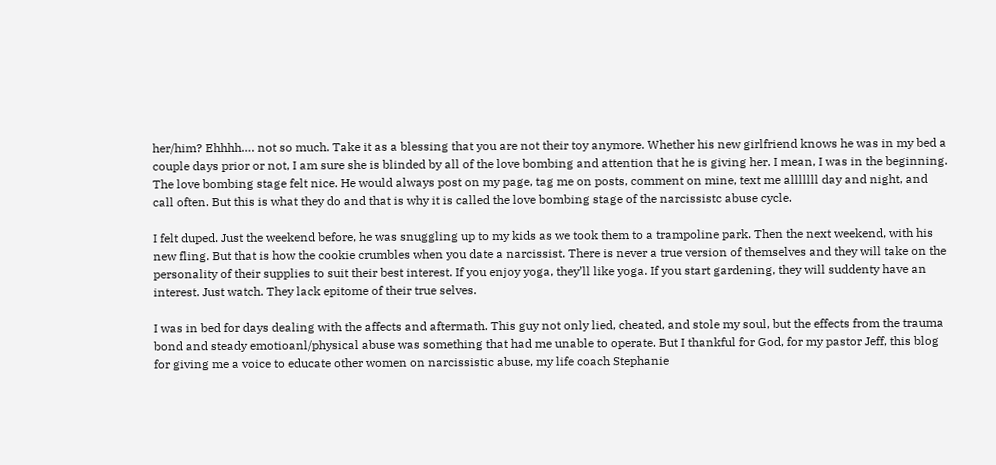her/him? Ehhhh…. not so much. Take it as a blessing that you are not their toy anymore. Whether his new girlfriend knows he was in my bed a couple days prior or not, I am sure she is blinded by all of the love bombing and attention that he is giving her. I mean, I was in the beginning. The love bombing stage felt nice. He would always post on my page, tag me on posts, comment on mine, text me alllllll day and night, and call often. But this is what they do and that is why it is called the love bombing stage of the narcissistc abuse cycle.

I felt duped. Just the weekend before, he was snuggling up to my kids as we took them to a trampoline park. Then the next weekend, with his new fling. But that is how the cookie crumbles when you date a narcissist. There is never a true version of themselves and they will take on the personality of their supplies to suit their best interest. If you enjoy yoga, they’ll like yoga. If you start gardening, they will suddenty have an interest. Just watch. They lack epitome of their true selves.

I was in bed for days dealing with the affects and aftermath. This guy not only lied, cheated, and stole my soul, but the effects from the trauma bond and steady emotioanl/physical abuse was something that had me unable to operate. But I thankful for God, for my pastor Jeff, this blog for giving me a voice to educate other women on narcissistic abuse, my life coach Stephanie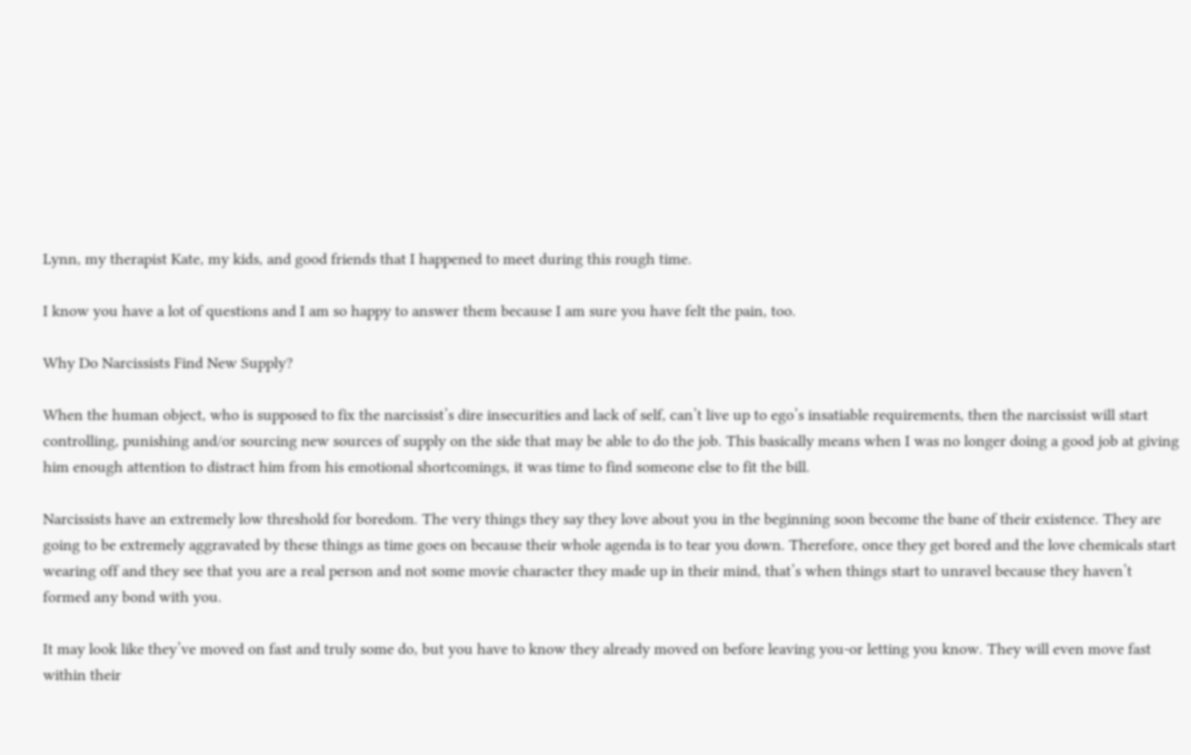Lynn, my therapist Kate, my kids, and good friends that I happened to meet during this rough time.

I know you have a lot of questions and I am so happy to answer them because I am sure you have felt the pain, too.

Why Do Narcissists Find New Supply?

When the human object, who is supposed to fix the narcissist’s dire insecurities and lack of self, can’t live up to ego’s insatiable requirements, then the narcissist will start controlling, punishing and/or sourcing new sources of supply on the side that may be able to do the job. This basically means when I was no longer doing a good job at giving him enough attention to distract him from his emotional shortcomings, it was time to find someone else to fit the bill.

Narcissists have an extremely low threshold for boredom. The very things they say they love about you in the beginning soon become the bane of their existence. They are going to be extremely aggravated by these things as time goes on because their whole agenda is to tear you down. Therefore, once they get bored and the love chemicals start wearing off and they see that you are a real person and not some movie character they made up in their mind, that’s when things start to unravel because they haven’t formed any bond with you.

It may look like they’ve moved on fast and truly some do, but you have to know they already moved on before leaving you-or letting you know. They will even move fast within their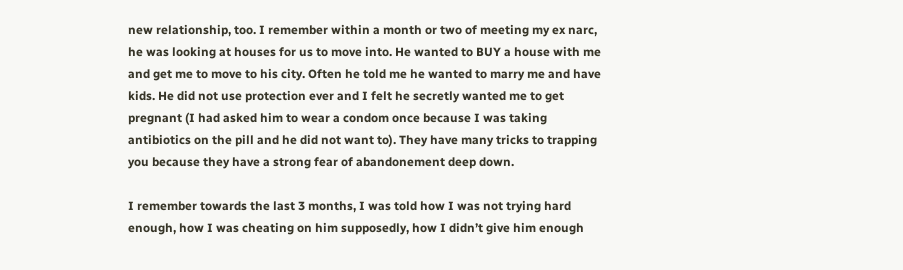new relationship, too. I remember within a month or two of meeting my ex narc, he was looking at houses for us to move into. He wanted to BUY a house with me and get me to move to his city. Often he told me he wanted to marry me and have kids. He did not use protection ever and I felt he secretly wanted me to get pregnant (I had asked him to wear a condom once because I was taking antibiotics on the pill and he did not want to). They have many tricks to trapping you because they have a strong fear of abandonement deep down.

I remember towards the last 3 months, I was told how I was not trying hard enough, how I was cheating on him supposedly, how I didn’t give him enough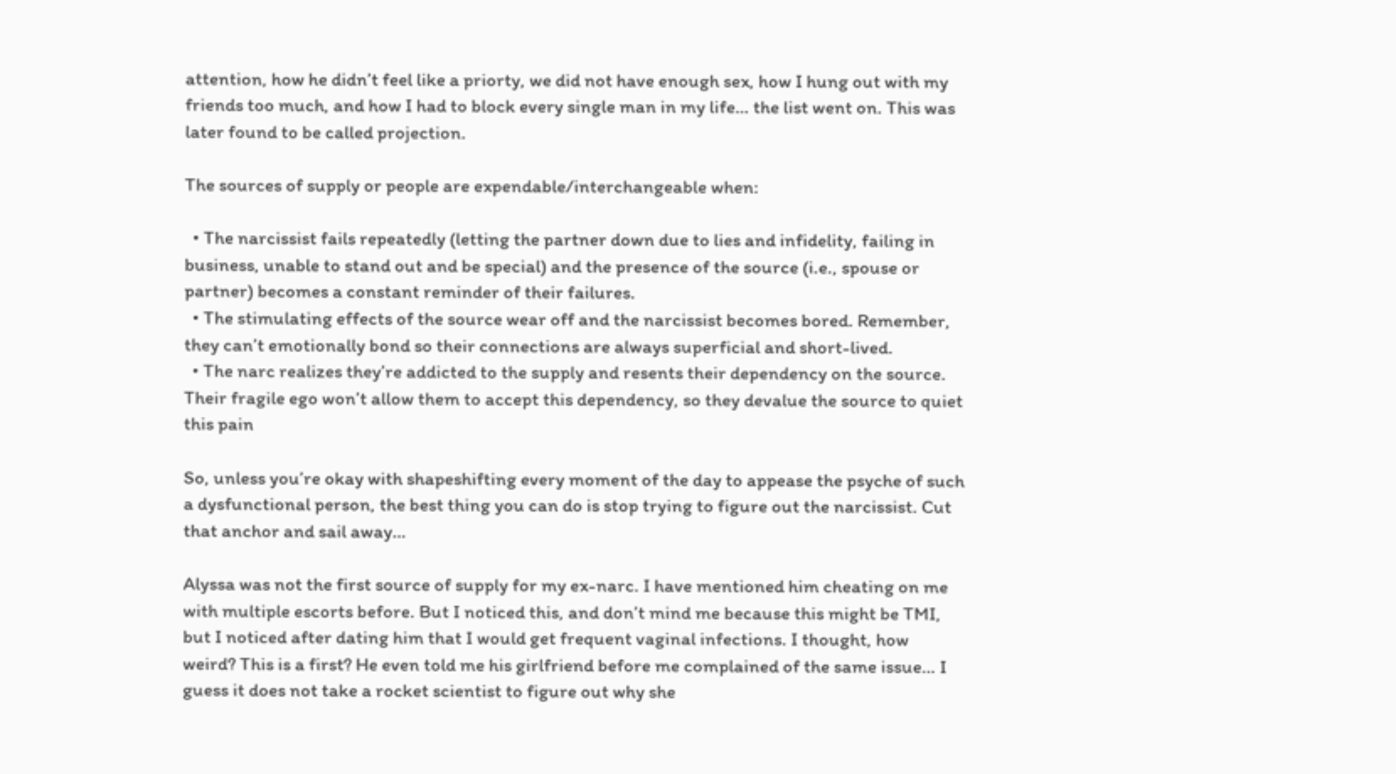attention, how he didn’t feel like a priorty, we did not have enough sex, how I hung out with my friends too much, and how I had to block every single man in my life… the list went on. This was later found to be called projection.

The sources of supply or people are expendable/interchangeable when:

  • The narcissist fails repeatedly (letting the partner down due to lies and infidelity, failing in business, unable to stand out and be special) and the presence of the source (i.e., spouse or partner) becomes a constant reminder of their failures.
  • The stimulating effects of the source wear off and the narcissist becomes bored. Remember, they can’t emotionally bond so their connections are always superficial and short-lived.
  • The narc realizes they’re addicted to the supply and resents their dependency on the source. Their fragile ego won’t allow them to accept this dependency, so they devalue the source to quiet this pain

So, unless you’re okay with shapeshifting every moment of the day to appease the psyche of such a dysfunctional person, the best thing you can do is stop trying to figure out the narcissist. Cut that anchor and sail away…

Alyssa was not the first source of supply for my ex-narc. I have mentioned him cheating on me with multiple escorts before. But I noticed this, and don’t mind me because this might be TMI, but I noticed after dating him that I would get frequent vaginal infections. I thought, how weird? This is a first? He even told me his girlfriend before me complained of the same issue… I guess it does not take a rocket scientist to figure out why she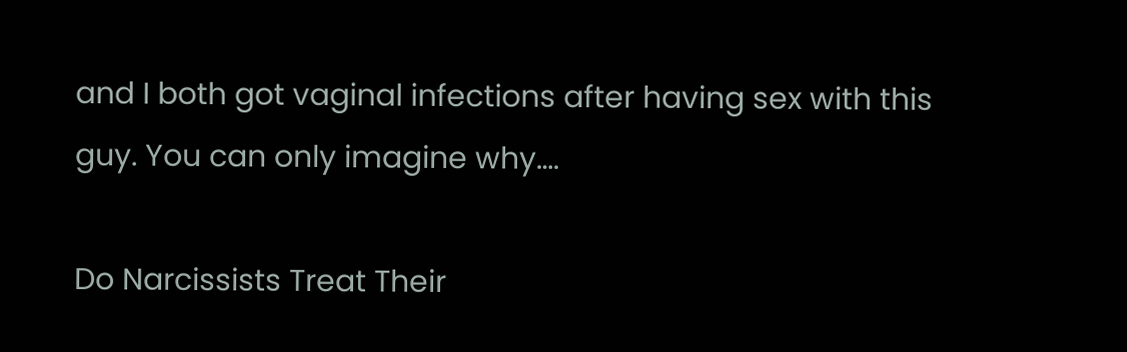and I both got vaginal infections after having sex with this guy. You can only imagine why….

Do Narcissists Treat Their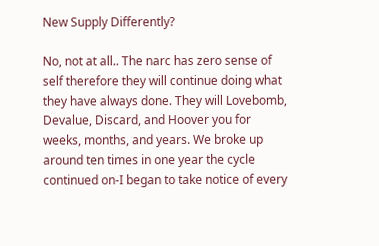New Supply Differently?

No, not at all.. The narc has zero sense of self therefore they will continue doing what they have always done. They will Lovebomb, Devalue, Discard, and Hoover you for weeks, months, and years. We broke up around ten times in one year the cycle continued on-I began to take notice of every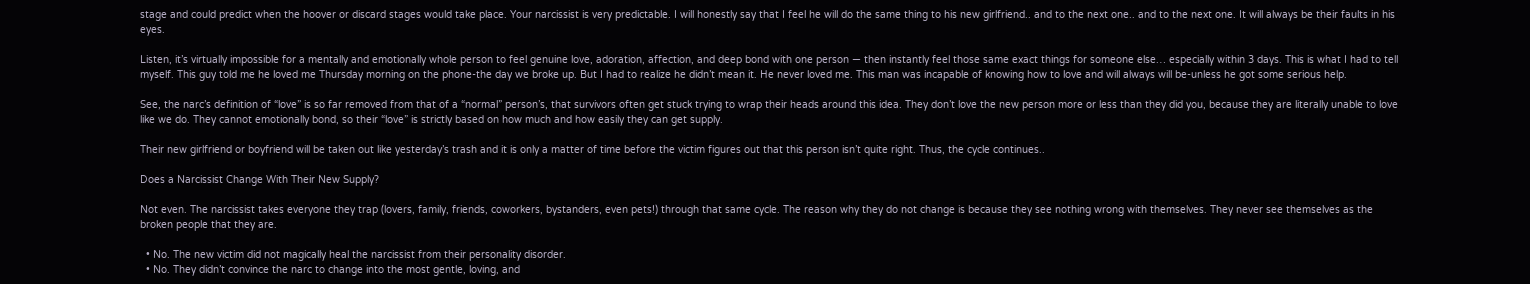stage and could predict when the hoover or discard stages would take place. Your narcissist is very predictable. I will honestly say that I feel he will do the same thing to his new girlfriend.. and to the next one.. and to the next one. It will always be their faults in his eyes.

Listen, it’s virtually impossible for a mentally and emotionally whole person to feel genuine love, adoration, affection, and deep bond with one person — then instantly feel those same exact things for someone else… especially within 3 days. This is what I had to tell myself. This guy told me he loved me Thursday morning on the phone-the day we broke up. But I had to realize he didn’t mean it. He never loved me. This man was incapable of knowing how to love and will always will be-unless he got some serious help.

See, the narc’s definition of “love” is so far removed from that of a “normal” person’s, that survivors often get stuck trying to wrap their heads around this idea. They don’t love the new person more or less than they did you, because they are literally unable to love like we do. They cannot emotionally bond, so their “love” is strictly based on how much and how easily they can get supply.

Their new girlfriend or boyfriend will be taken out like yesterday’s trash and it is only a matter of time before the victim figures out that this person isn’t quite right. Thus, the cycle continues..

Does a Narcissist Change With Their New Supply?

Not even. The narcissist takes everyone they trap (lovers, family, friends, coworkers, bystanders, even pets!) through that same cycle. The reason why they do not change is because they see nothing wrong with themselves. They never see themselves as the broken people that they are.

  • No. The new victim did not magically heal the narcissist from their personality disorder.
  • No. They didn’t convince the narc to change into the most gentle, loving, and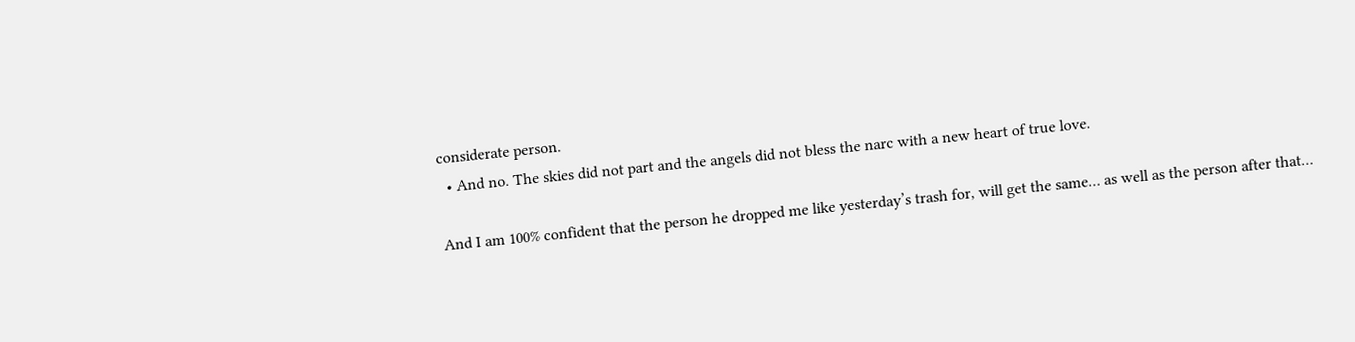considerate person.
  • And no. The skies did not part and the angels did not bless the narc with a new heart of true love.

And I am 100% confident that the person he dropped me like yesterday’s trash for, will get the same… as well as the person after that…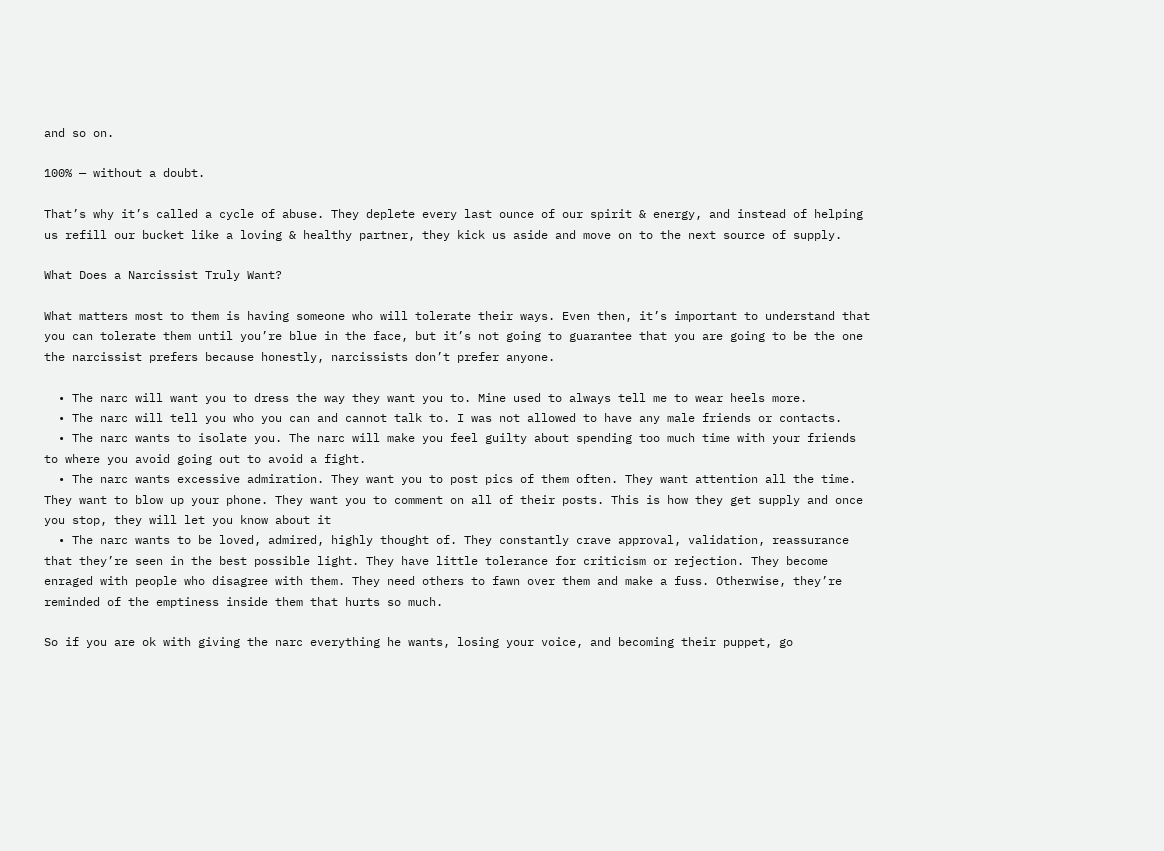and so on.

100% — without a doubt.

That’s why it’s called a cycle of abuse. They deplete every last ounce of our spirit & energy, and instead of helping us refill our bucket like a loving & healthy partner, they kick us aside and move on to the next source of supply.

What Does a Narcissist Truly Want?

What matters most to them is having someone who will tolerate their ways. Even then, it’s important to understand that you can tolerate them until you’re blue in the face, but it’s not going to guarantee that you are going to be the one the narcissist prefers because honestly, narcissists don’t prefer anyone.

  • The narc will want you to dress the way they want you to. Mine used to always tell me to wear heels more.
  • The narc will tell you who you can and cannot talk to. I was not allowed to have any male friends or contacts.
  • The narc wants to isolate you. The narc will make you feel guilty about spending too much time with your friends to where you avoid going out to avoid a fight.
  • The narc wants excessive admiration. They want you to post pics of them often. They want attention all the time. They want to blow up your phone. They want you to comment on all of their posts. This is how they get supply and once you stop, they will let you know about it
  • The narc wants to be loved, admired, highly thought of. They constantly crave approval, validation, reassurance that they’re seen in the best possible light. They have little tolerance for criticism or rejection. They become enraged with people who disagree with them. They need others to fawn over them and make a fuss. Otherwise, they’re reminded of the emptiness inside them that hurts so much.

So if you are ok with giving the narc everything he wants, losing your voice, and becoming their puppet, go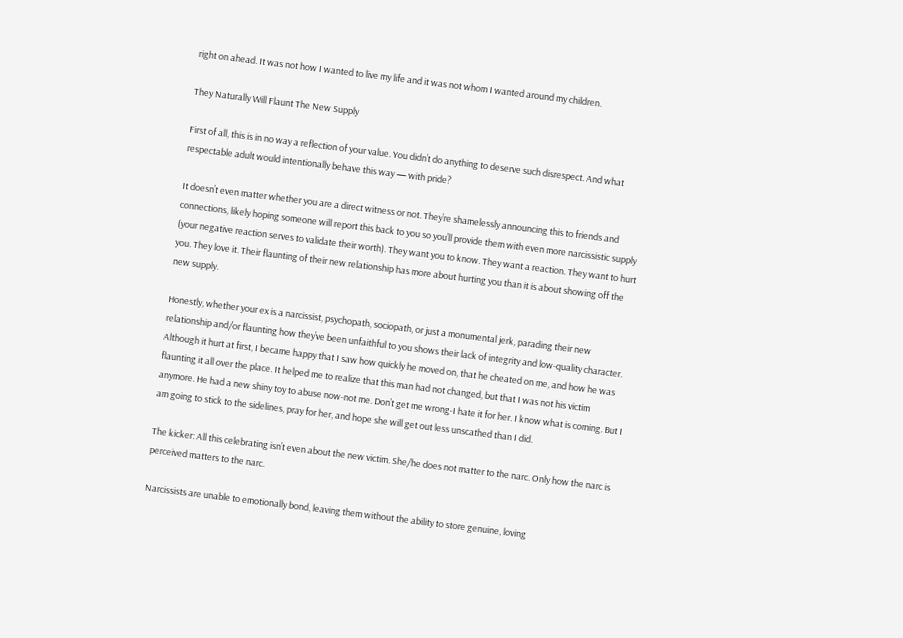right on ahead. It was not how I wanted to live my life and it was not whom I wanted around my children.

They Naturally Will Flaunt The New Supply

First of all, this is in no way a reflection of your value. You didn’t do anything to deserve such disrespect. And what respectable adult would intentionally behave this way — with pride?

It doesn’t even matter whether you are a direct witness or not. They’re shamelessly announcing this to friends and connections, likely hoping someone will report this back to you so you’ll provide them with even more narcissistic supply (your negative reaction serves to validate their worth). They want you to know. They want a reaction. They want to hurt you. They love it. Their flaunting of their new relationship has more about hurting you than it is about showing off the new supply.

Honestly, whether your ex is a narcissist, psychopath, sociopath, or just a monumental jerk, parading their new relationship and/or flaunting how they’ve been unfaithful to you shows their lack of integrity and low-quality character. Although it hurt at first, I became happy that I saw how quickly he moved on, that he cheated on me, and how he was flaunting it all over the place. It helped me to realize that this man had not changed, but that I was not his victim anymore. He had a new shiny toy to abuse now-not me. Don’t get me wrong-I hate it for her. I know what is coming. But I am going to stick to the sidelines, pray for her, and hope she will get out less unscathed than I did.

The kicker: All this celebrating isn’t even about the new victim. She/he does not matter to the narc. Only how the narc is perceived matters to the narc.

Narcissists are unable to emotionally bond, leaving them without the ability to store genuine, loving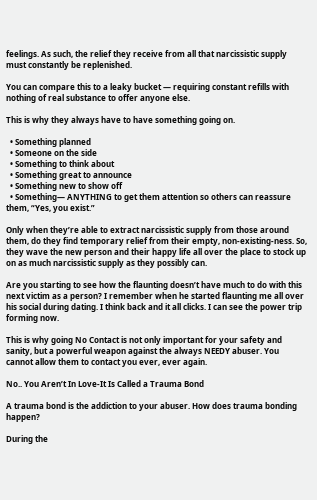feelings. As such, the relief they receive from all that narcissistic supply must constantly be replenished.

You can compare this to a leaky bucket — requiring constant refills with nothing of real substance to offer anyone else.

This is why they always have to have something going on.

  • Something planned
  • Someone on the side
  • Something to think about
  • Something great to announce
  • Something new to show off
  • Something— ANYTHING to get them attention so others can reassure them, “Yes, you exist.”

Only when they’re able to extract narcissistic supply from those around them, do they find temporary relief from their empty, non-existing-ness. So, they wave the new person and their happy life all over the place to stock up on as much narcissistic supply as they possibly can.

Are you starting to see how the flaunting doesn’t have much to do with this next victim as a person? I remember when he started flaunting me all over his social during dating. I think back and it all clicks. I can see the power trip forming now.

This is why going No Contact is not only important for your safety and sanity, but a powerful weapon against the always NEEDY abuser. You cannot allow them to contact you ever, ever again.

No.. You Aren’t In Love-It Is Called a Trauma Bond

A trauma bond is the addiction to your abuser. How does trauma bonding happen?

During the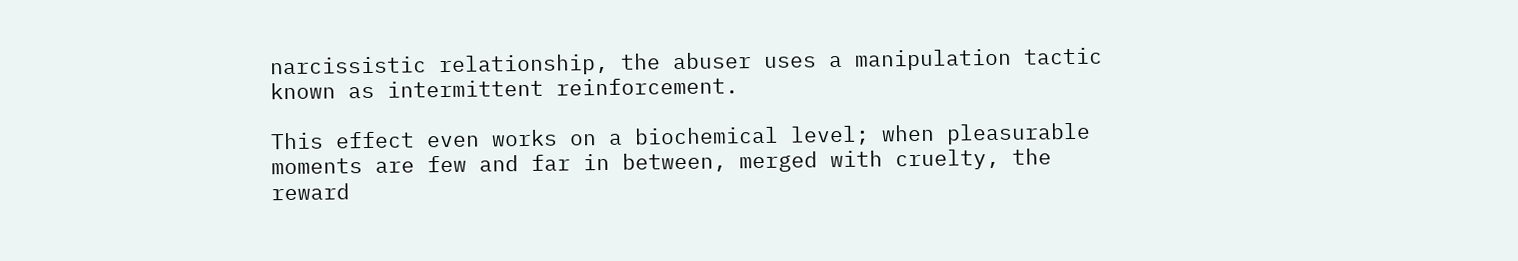narcissistic relationship, the abuser uses a manipulation tactic known as intermittent reinforcement.

This effect even works on a biochemical level; when pleasurable moments are few and far in between, merged with cruelty, the reward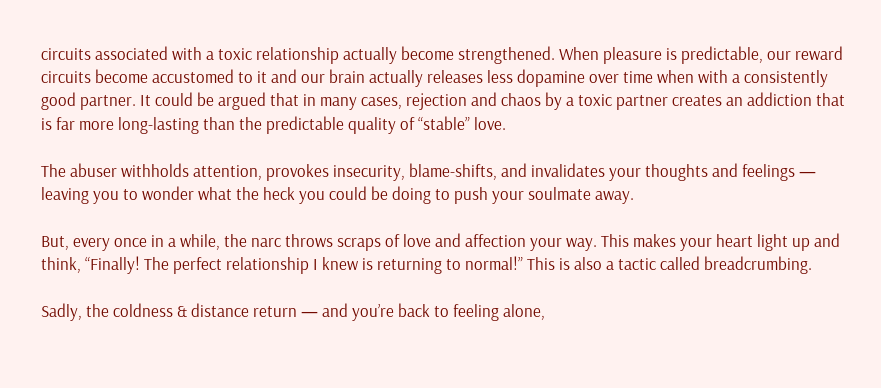circuits associated with a toxic relationship actually become strengthened. When pleasure is predictable, our reward circuits become accustomed to it and our brain actually releases less dopamine over time when with a consistently good partner. It could be argued that in many cases, rejection and chaos by a toxic partner creates an addiction that is far more long-lasting than the predictable quality of “stable” love.

The abuser withholds attention, provokes insecurity, blame-shifts, and invalidates your thoughts and feelings — leaving you to wonder what the heck you could be doing to push your soulmate away.

But, every once in a while, the narc throws scraps of love and affection your way. This makes your heart light up and think, “Finally! The perfect relationship I knew is returning to normal!” This is also a tactic called breadcrumbing.

Sadly, the coldness & distance return — and you’re back to feeling alone,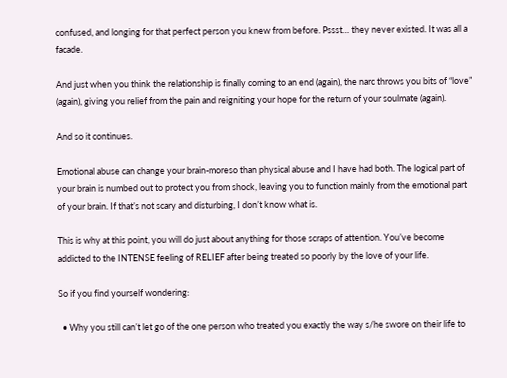confused, and longing for that perfect person you knew from before. Pssst… they never existed. It was all a facade.

And just when you think the relationship is finally coming to an end (again), the narc throws you bits of “love” (again), giving you relief from the pain and reigniting your hope for the return of your soulmate (again).

And so it continues.

Emotional abuse can change your brain-moreso than physical abuse and I have had both. The logical part of your brain is numbed out to protect you from shock, leaving you to function mainly from the emotional part of your brain. If that’s not scary and disturbing, I don’t know what is.

This is why at this point, you will do just about anything for those scraps of attention. You’ve become addicted to the INTENSE feeling of RELIEF after being treated so poorly by the love of your life.

So if you find yourself wondering:

  • Why you still can’t let go of the one person who treated you exactly the way s/he swore on their life to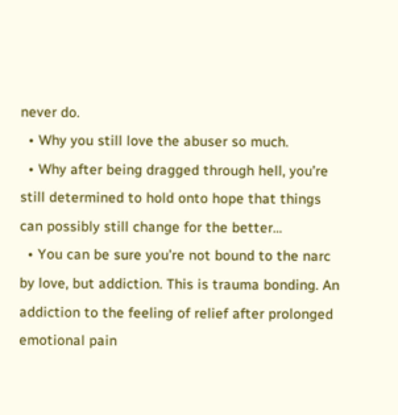never do.
  • Why you still love the abuser so much.
  • Why after being dragged through hell, you’re still determined to hold onto hope that things can possibly still change for the better…
  • You can be sure you’re not bound to the narc by love, but addiction. This is trauma bonding. An addiction to the feeling of relief after prolonged emotional pain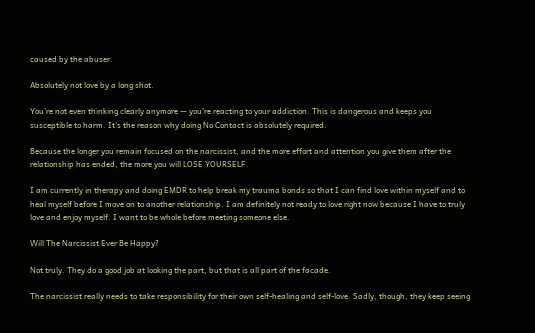caused by the abuser.

Absolutely not love by a long shot.

You’re not even thinking clearly anymore — you’re reacting to your addiction. This is dangerous and keeps you susceptible to harm. It’s the reason why doing No Contact is absolutely required.

Because the longer you remain focused on the narcissist, and the more effort and attention you give them after the relationship has ended, the more you will LOSE YOURSELF.

I am currently in therapy and doing EMDR to help break my trauma bonds so that I can find love within myself and to heal myself before I move on to another relationship. I am definitely not ready to love right now because I have to truly love and enjoy myself. I want to be whole before meeting someone else.

Will The Narcissist Ever Be Happy?

Not truly. They do a good job at looking the part, but that is all part of the facade.

The narcissist really needs to take responsibility for their own self-healing and self-love. Sadly, though, they keep seeing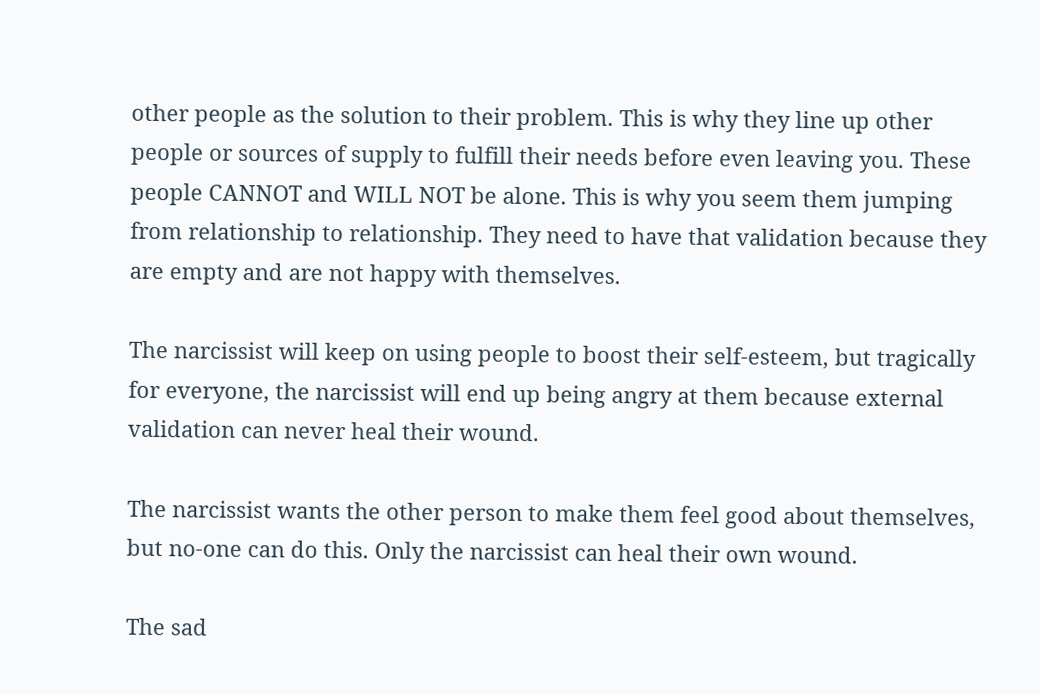other people as the solution to their problem. This is why they line up other people or sources of supply to fulfill their needs before even leaving you. These people CANNOT and WILL NOT be alone. This is why you seem them jumping from relationship to relationship. They need to have that validation because they are empty and are not happy with themselves.

The narcissist will keep on using people to boost their self-esteem, but tragically for everyone, the narcissist will end up being angry at them because external validation can never heal their wound.

The narcissist wants the other person to make them feel good about themselves, but no-one can do this. Only the narcissist can heal their own wound.

The sad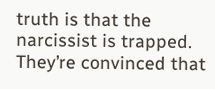truth is that the narcissist is trapped. They’re convinced that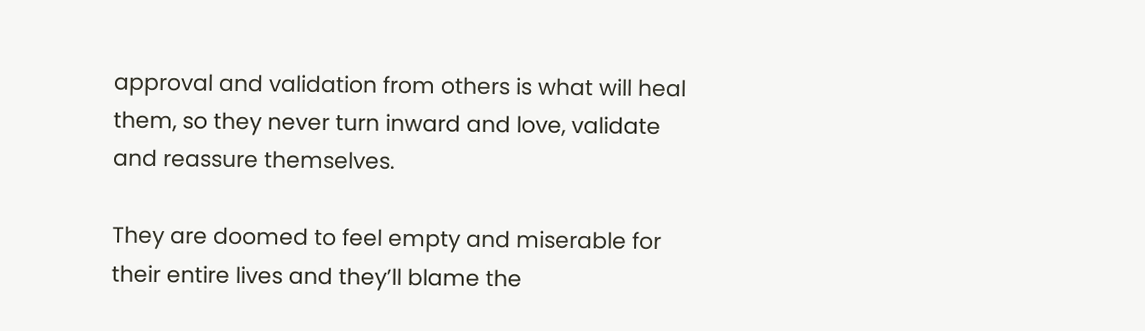approval and validation from others is what will heal them, so they never turn inward and love, validate and reassure themselves.

They are doomed to feel empty and miserable for their entire lives and they’ll blame the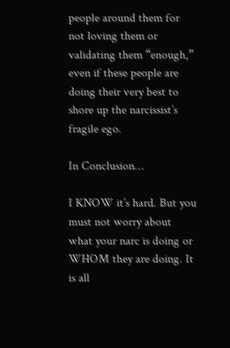people around them for not loving them or validating them “enough,” even if these people are doing their very best to shore up the narcissist’s fragile ego.

In Conclusion…

I KNOW it’s hard. But you must not worry about what your narc is doing or WHOM they are doing. It is all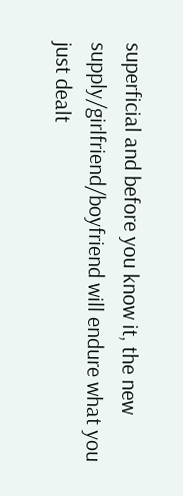superficial and before you know it, the new supply/girlfriend/boyfriend will endure what you just dealt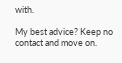with.

My best advice? Keep no contact and move on.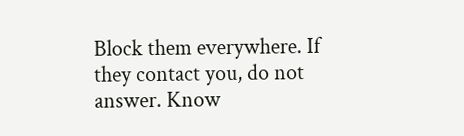Block them everywhere. If they contact you, do not answer. Know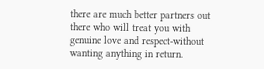there are much better partners out there who will treat you with genuine love and respect-without wanting anything in return.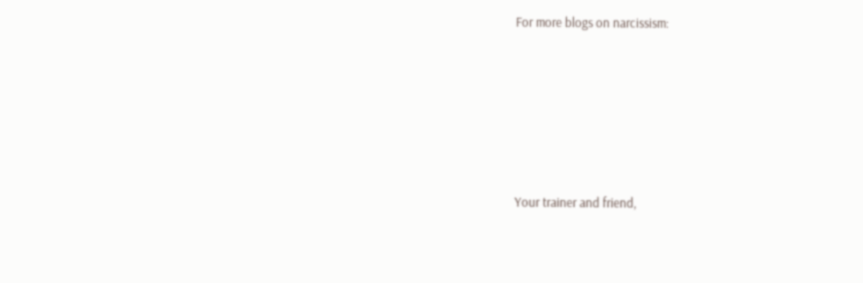For more blogs on narcissism:







Your trainer and friend,